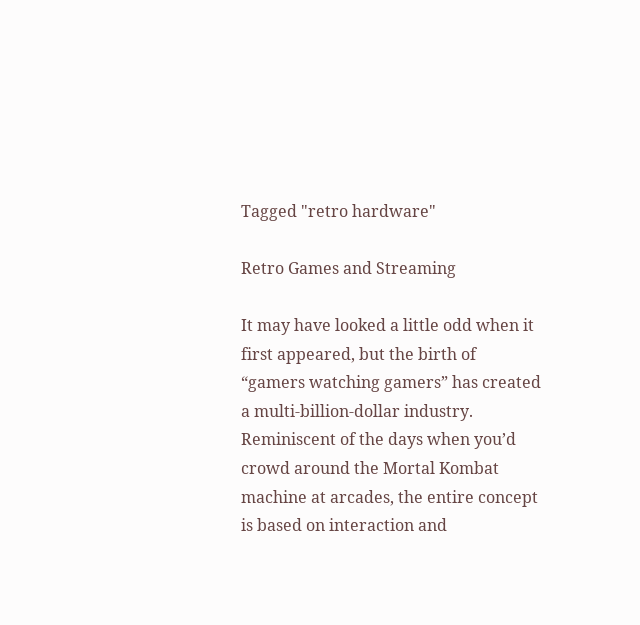Tagged "retro hardware"

Retro Games and Streaming

It may have looked a little odd when it first appeared, but the birth of “gamers watching gamers” has created a multi-billion-dollar industry. Reminiscent of the days when you’d crowd around the Mortal Kombat machine at arcades, the entire concept is based on interaction and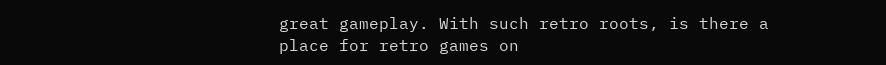great gameplay. With such retro roots, is there a place for retro games on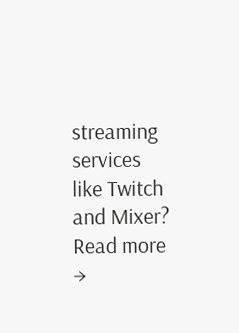streaming services like Twitch and Mixer?
Read more →